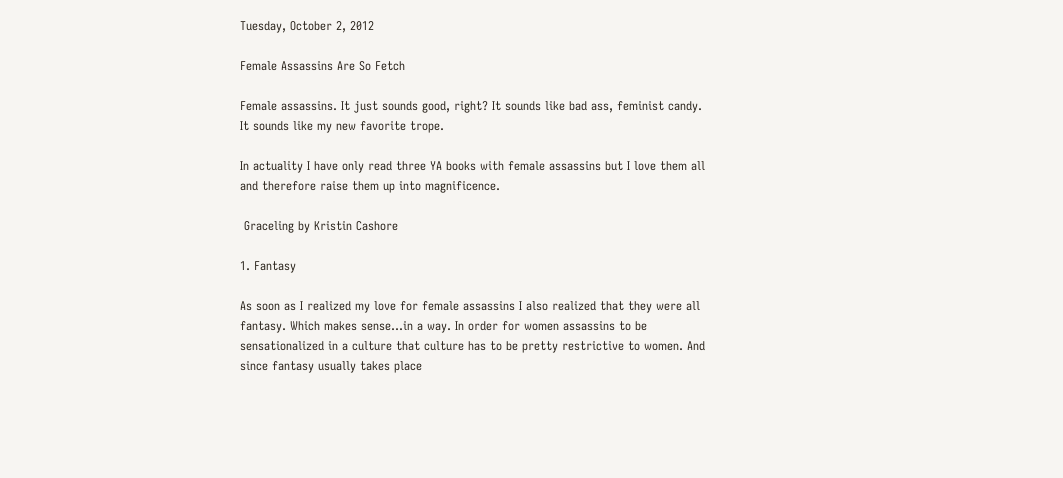Tuesday, October 2, 2012

Female Assassins Are So Fetch

Female assassins. It just sounds good, right? It sounds like bad ass, feminist candy. It sounds like my new favorite trope.

In actuality I have only read three YA books with female assassins but I love them all and therefore raise them up into magnificence.

 Graceling by Kristin Cashore

1. Fantasy

As soon as I realized my love for female assassins I also realized that they were all fantasy. Which makes sense...in a way. In order for women assassins to be sensationalized in a culture that culture has to be pretty restrictive to women. And since fantasy usually takes place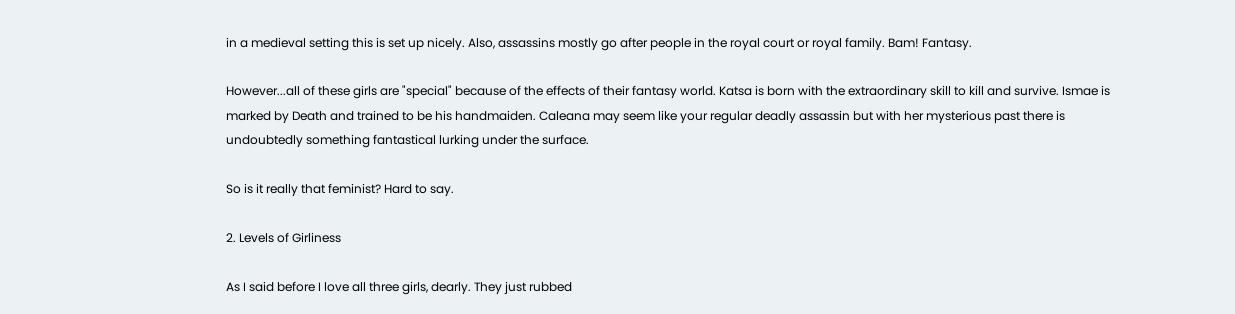in a medieval setting this is set up nicely. Also, assassins mostly go after people in the royal court or royal family. Bam! Fantasy.

However...all of these girls are "special" because of the effects of their fantasy world. Katsa is born with the extraordinary skill to kill and survive. Ismae is marked by Death and trained to be his handmaiden. Caleana may seem like your regular deadly assassin but with her mysterious past there is undoubtedly something fantastical lurking under the surface.

So is it really that feminist? Hard to say.

2. Levels of Girliness

As I said before I love all three girls, dearly. They just rubbed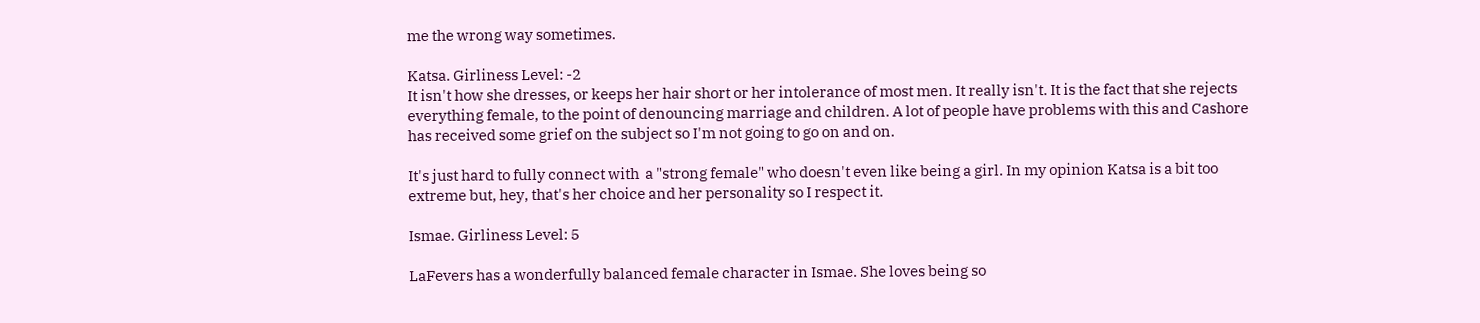me the wrong way sometimes.

Katsa. Girliness Level: -2
It isn't how she dresses, or keeps her hair short or her intolerance of most men. It really isn't. It is the fact that she rejects everything female, to the point of denouncing marriage and children. A lot of people have problems with this and Cashore has received some grief on the subject so I'm not going to go on and on.

It's just hard to fully connect with  a "strong female" who doesn't even like being a girl. In my opinion Katsa is a bit too extreme but, hey, that's her choice and her personality so I respect it.

Ismae. Girliness Level: 5

LaFevers has a wonderfully balanced female character in Ismae. She loves being so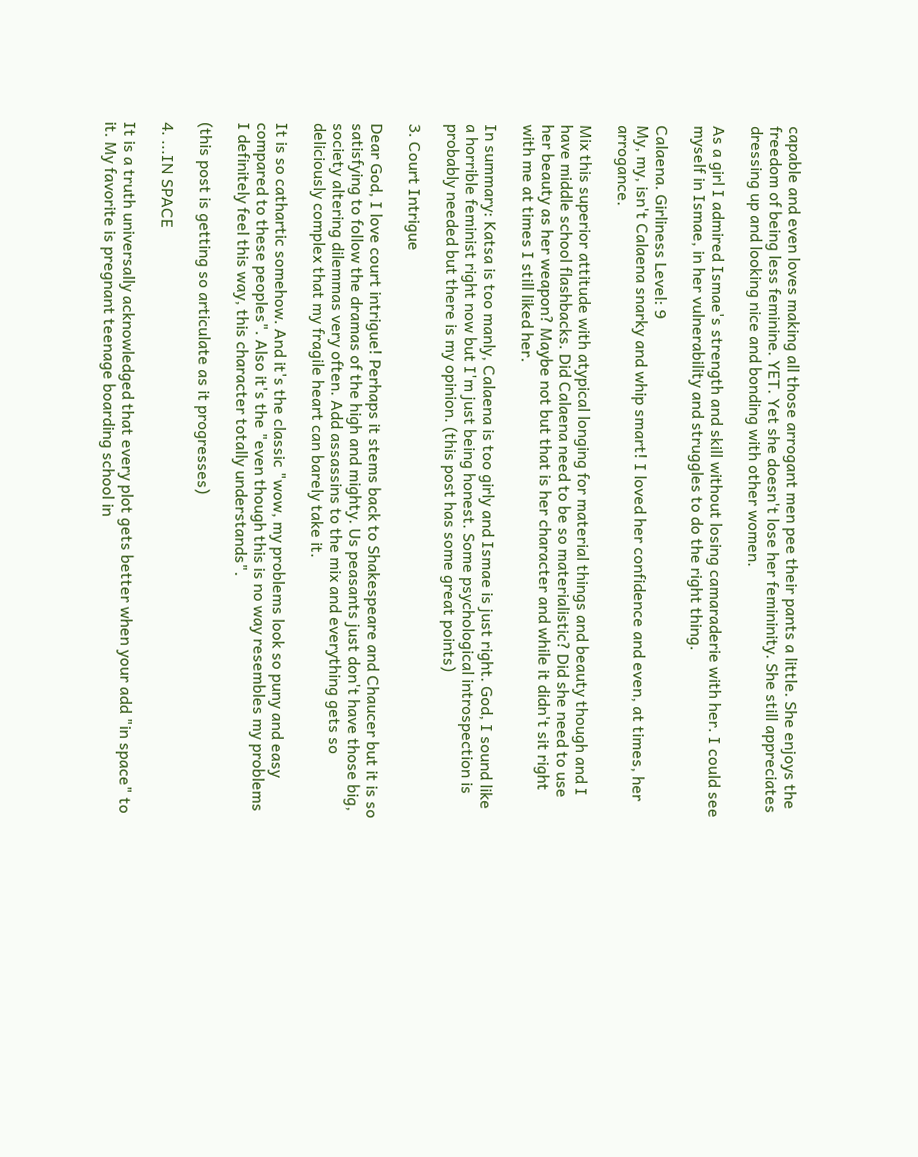capable and even loves making all those arrogant men pee their pants a little. She enjoys the freedom of being less feminine. YET. Yet she doesn't lose her femininity. She still appreciates dressing up and looking nice and bonding with other women.

As a girl I admired Ismae's strength and skill without losing camaraderie with her. I could see myself in Ismae, in her vulnerability and struggles to do the right thing.

Calaena. Girliness Level: 9
My, my, isn't Calaena snarky and whip smart! I loved her confidence and even, at times, her arrogance.

Mix this superior attitude with atypical longing for material things and beauty though and I have middle school flashbacks. Did Calaena need to be so materialistic? Did she need to use her beauty as her weapon? Maybe not but that is her character and while it didn't sit right with me at times I still liked her.

In summary: Katsa is too manly, Calaena is too girly and Ismae is just right. God, I sound like a horrible feminist right now but I'm just being honest. Some psychological introspection is probably needed but there is my opinion. (this post has some great points)

3. Court Intrigue

Dear God, I love court intrigue! Perhaps it stems back to Shakespeare and Chaucer but it is so satisfying to follow the dramas of the high and mighty. Us peasants just don't have those big, society altering dilemmas very often. Add assassins to the mix and everything gets so deliciously complex that my fragile heart can barely take it.

It is so cathartic somehow. And it's the classic "wow, my problems look so puny and easy compared to these peoples". Also it's the "even though this is no way resembles my problems I definitely feel this way, this character totally understands".

(this post is getting so articulate as it progresses)

4. ...IN SPACE

It is a truth universally acknowledged that every plot gets better when your add "in space" to it. My favorite is pregnant teenage boarding school in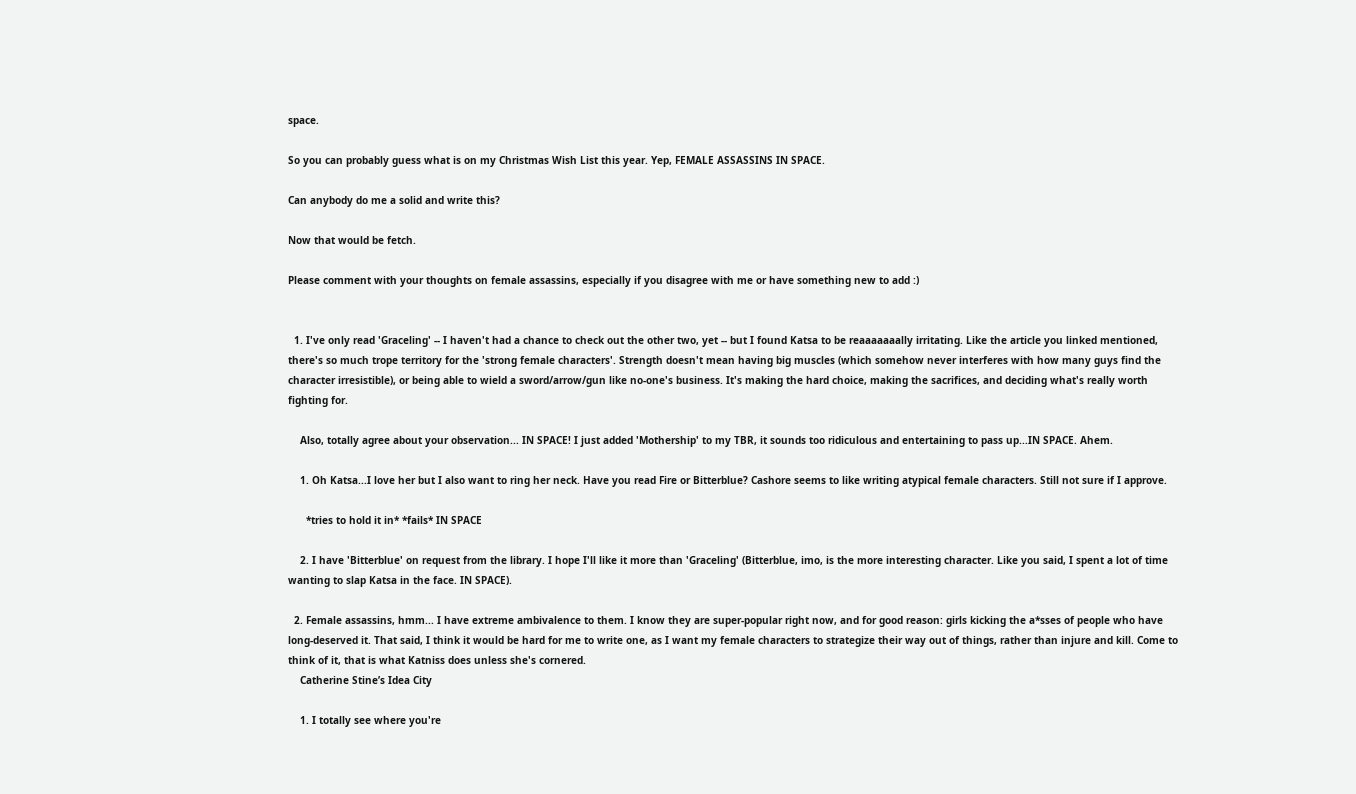space.

So you can probably guess what is on my Christmas Wish List this year. Yep, FEMALE ASSASSINS IN SPACE.

Can anybody do me a solid and write this?

Now that would be fetch.

Please comment with your thoughts on female assassins, especially if you disagree with me or have something new to add :)


  1. I've only read 'Graceling' -- I haven't had a chance to check out the other two, yet -- but I found Katsa to be reaaaaaaally irritating. Like the article you linked mentioned, there's so much trope territory for the 'strong female characters'. Strength doesn't mean having big muscles (which somehow never interferes with how many guys find the character irresistible), or being able to wield a sword/arrow/gun like no-one's business. It's making the hard choice, making the sacrifices, and deciding what's really worth fighting for.

    Also, totally agree about your observation... IN SPACE! I just added 'Mothership' to my TBR, it sounds too ridiculous and entertaining to pass up...IN SPACE. Ahem.

    1. Oh Katsa...I love her but I also want to ring her neck. Have you read Fire or Bitterblue? Cashore seems to like writing atypical female characters. Still not sure if I approve.

      *tries to hold it in* *fails* IN SPACE

    2. I have 'Bitterblue' on request from the library. I hope I'll like it more than 'Graceling' (Bitterblue, imo, is the more interesting character. Like you said, I spent a lot of time wanting to slap Katsa in the face. IN SPACE).

  2. Female assassins, hmm... I have extreme ambivalence to them. I know they are super-popular right now, and for good reason: girls kicking the a*sses of people who have long-deserved it. That said, I think it would be hard for me to write one, as I want my female characters to strategize their way out of things, rather than injure and kill. Come to think of it, that is what Katniss does unless she's cornered.
    Catherine Stine’s Idea City

    1. I totally see where you're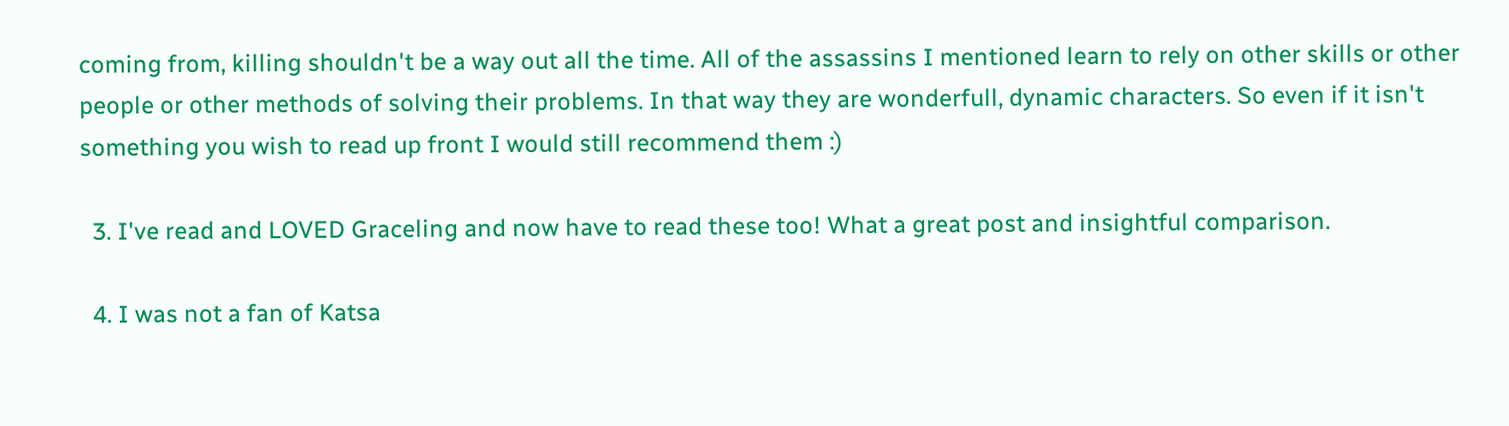coming from, killing shouldn't be a way out all the time. All of the assassins I mentioned learn to rely on other skills or other people or other methods of solving their problems. In that way they are wonderfull, dynamic characters. So even if it isn't something you wish to read up front I would still recommend them :)

  3. I've read and LOVED Graceling and now have to read these too! What a great post and insightful comparison.

  4. I was not a fan of Katsa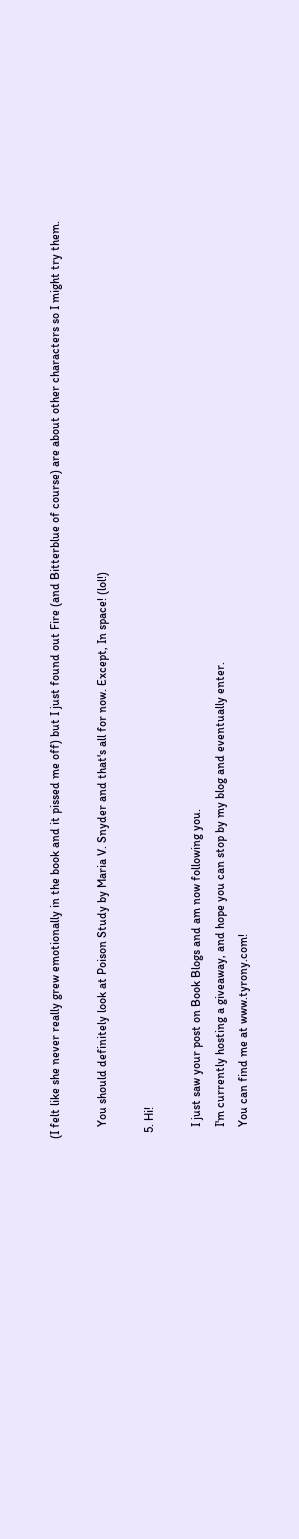(I felt like she never really grew emotionally in the book and it pissed me off) but I just found out Fire (and Bitterblue of course) are about other characters so I might try them.

    You should definitely look at Poison Study by Maria V. Snyder and that's all for now. Except, In space! (lol!)

  5. Hi!

    I just saw your post on Book Blogs and am now following you.
    I'm currently hosting a giveaway, and hope you can stop by my blog and eventually enter.
    You can find me at www.tyrony.com!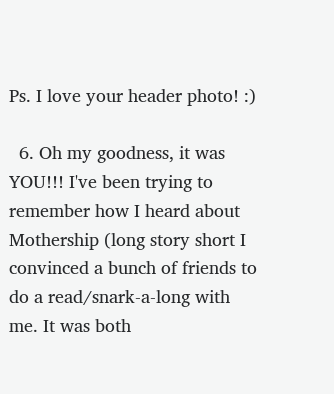Ps. I love your header photo! :)

  6. Oh my goodness, it was YOU!!! I've been trying to remember how I heard about Mothership (long story short I convinced a bunch of friends to do a read/snark-a-long with me. It was both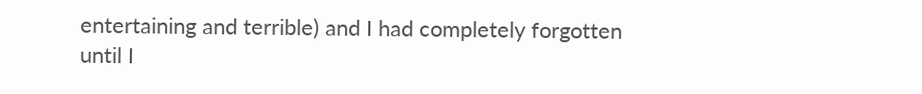entertaining and terrible) and I had completely forgotten until I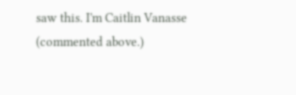saw this. I'm Caitlin Vanasse (commented above.)